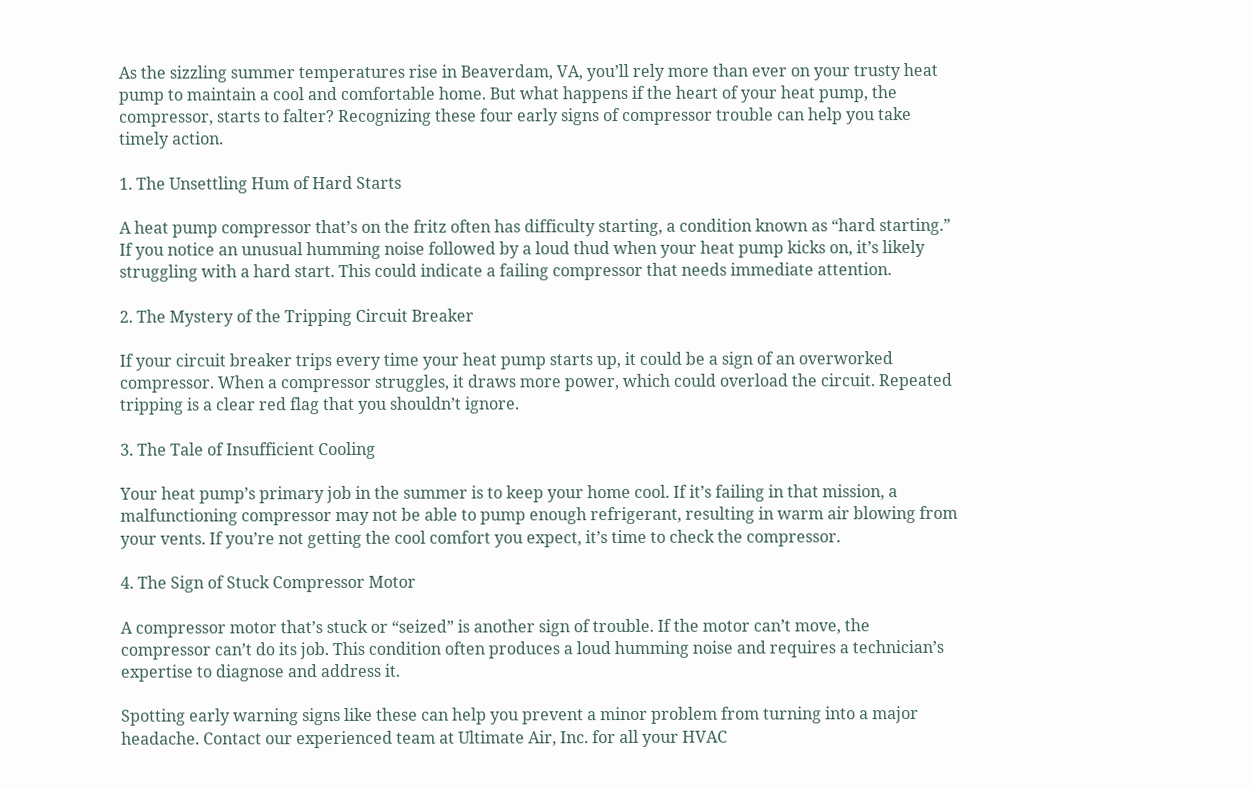As the sizzling summer temperatures rise in Beaverdam, VA, you’ll rely more than ever on your trusty heat pump to maintain a cool and comfortable home. But what happens if the heart of your heat pump, the compressor, starts to falter? Recognizing these four early signs of compressor trouble can help you take timely action.

1. The Unsettling Hum of Hard Starts

A heat pump compressor that’s on the fritz often has difficulty starting, a condition known as “hard starting.” If you notice an unusual humming noise followed by a loud thud when your heat pump kicks on, it’s likely struggling with a hard start. This could indicate a failing compressor that needs immediate attention.

2. The Mystery of the Tripping Circuit Breaker

If your circuit breaker trips every time your heat pump starts up, it could be a sign of an overworked compressor. When a compressor struggles, it draws more power, which could overload the circuit. Repeated tripping is a clear red flag that you shouldn’t ignore.

3. The Tale of Insufficient Cooling

Your heat pump’s primary job in the summer is to keep your home cool. If it’s failing in that mission, a malfunctioning compressor may not be able to pump enough refrigerant, resulting in warm air blowing from your vents. If you’re not getting the cool comfort you expect, it’s time to check the compressor.

4. The Sign of Stuck Compressor Motor

A compressor motor that’s stuck or “seized” is another sign of trouble. If the motor can’t move, the compressor can’t do its job. This condition often produces a loud humming noise and requires a technician’s expertise to diagnose and address it.

Spotting early warning signs like these can help you prevent a minor problem from turning into a major headache. Contact our experienced team at Ultimate Air, Inc. for all your HVAC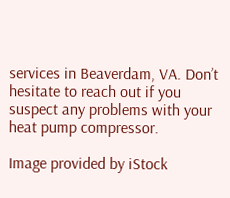services in Beaverdam, VA. Don’t hesitate to reach out if you suspect any problems with your heat pump compressor.

Image provided by iStock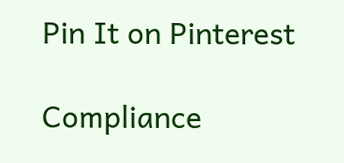Pin It on Pinterest

Compliance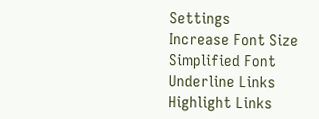Settings
Increase Font Size
Simplified Font
Underline Links
Highlight Links